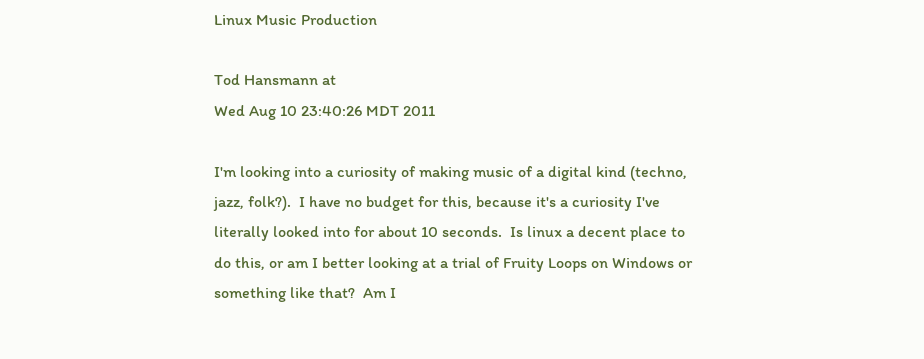Linux Music Production

Tod Hansmann at
Wed Aug 10 23:40:26 MDT 2011

I'm looking into a curiosity of making music of a digital kind (techno,
jazz, folk?).  I have no budget for this, because it's a curiosity I've
literally looked into for about 10 seconds.  Is linux a decent place to
do this, or am I better looking at a trial of Fruity Loops on Windows or
something like that?  Am I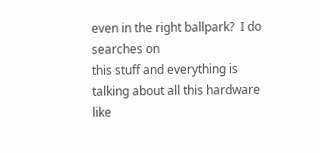even in the right ballpark?  I do searches on
this stuff and everything is talking about all this hardware like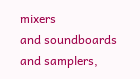mixers
and soundboards and samplers,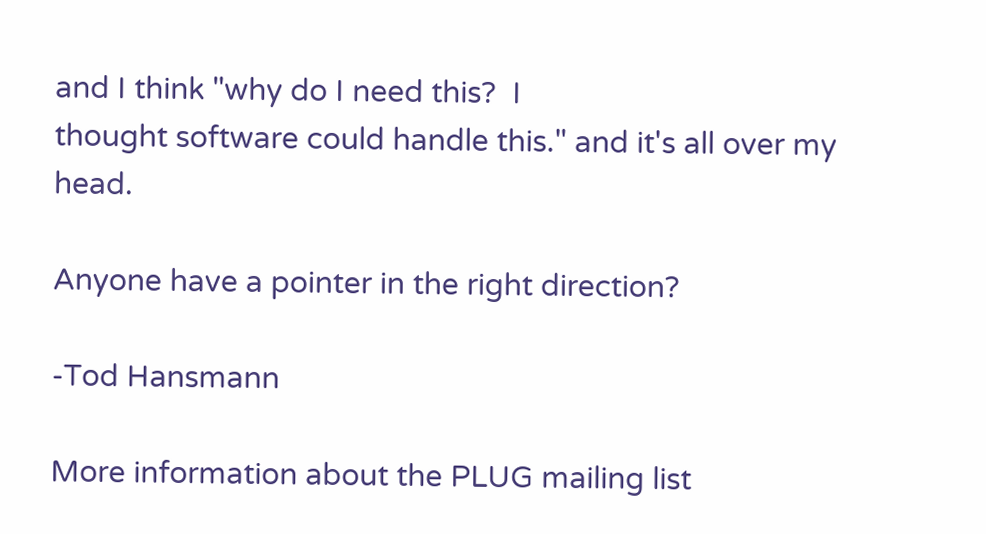and I think "why do I need this?  I
thought software could handle this." and it's all over my head.

Anyone have a pointer in the right direction?

-Tod Hansmann

More information about the PLUG mailing list